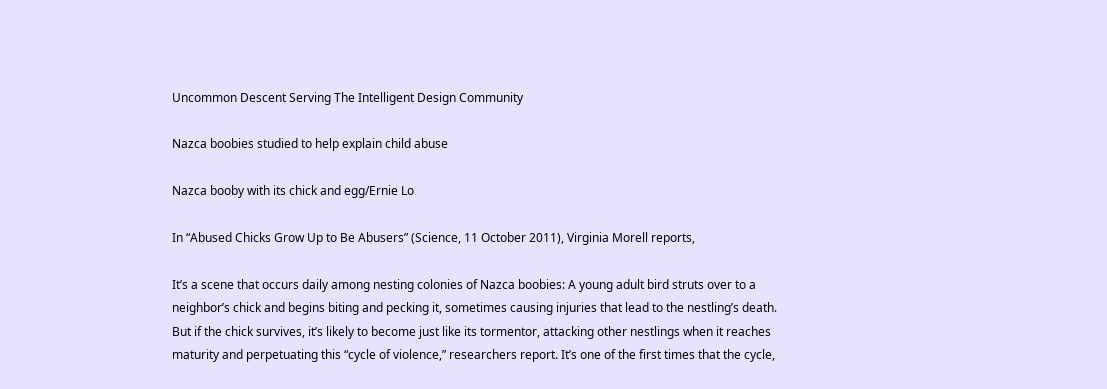Uncommon Descent Serving The Intelligent Design Community

Nazca boobies studied to help explain child abuse

Nazca booby with its chick and egg/Ernie Lo

In “Abused Chicks Grow Up to Be Abusers” (Science, 11 October 2011), Virginia Morell reports,

It’s a scene that occurs daily among nesting colonies of Nazca boobies: A young adult bird struts over to a neighbor’s chick and begins biting and pecking it, sometimes causing injuries that lead to the nestling’s death. But if the chick survives, it’s likely to become just like its tormentor, attacking other nestlings when it reaches maturity and perpetuating this “cycle of violence,” researchers report. It’s one of the first times that the cycle,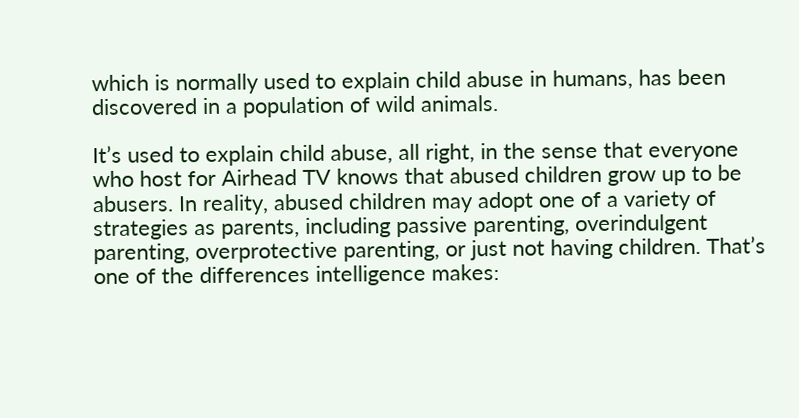which is normally used to explain child abuse in humans, has been discovered in a population of wild animals.

It’s used to explain child abuse, all right, in the sense that everyone who host for Airhead TV knows that abused children grow up to be abusers. In reality, abused children may adopt one of a variety of strategies as parents, including passive parenting, overindulgent parenting, overprotective parenting, or just not having children. That’s one of the differences intelligence makes: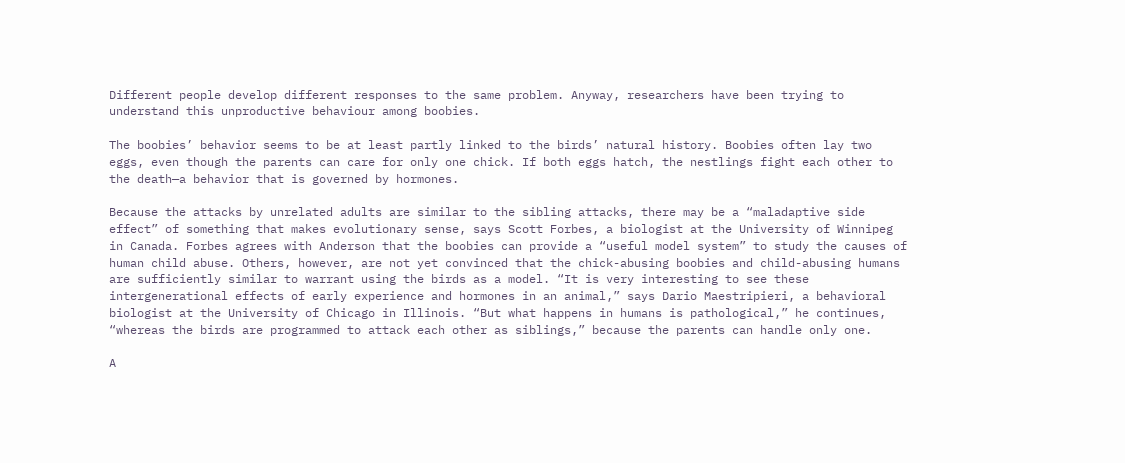Different people develop different responses to the same problem. Anyway, researchers have been trying to understand this unproductive behaviour among boobies.

The boobies’ behavior seems to be at least partly linked to the birds’ natural history. Boobies often lay two eggs, even though the parents can care for only one chick. If both eggs hatch, the nestlings fight each other to the death—a behavior that is governed by hormones.

Because the attacks by unrelated adults are similar to the sibling attacks, there may be a “maladaptive side effect” of something that makes evolutionary sense, says Scott Forbes, a biologist at the University of Winnipeg in Canada. Forbes agrees with Anderson that the boobies can provide a “useful model system” to study the causes of human child abuse. Others, however, are not yet convinced that the chick-abusing boobies and child-abusing humans are sufficiently similar to warrant using the birds as a model. “It is very interesting to see these intergenerational effects of early experience and hormones in an animal,” says Dario Maestripieri, a behavioral biologist at the University of Chicago in Illinois. “But what happens in humans is pathological,” he continues, “whereas the birds are programmed to attack each other as siblings,” because the parents can handle only one.

A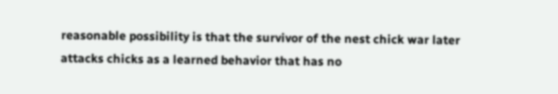reasonable possibility is that the survivor of the nest chick war later attacks chicks as a learned behavior that has no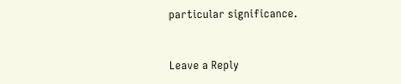particular significance.


Leave a Reply